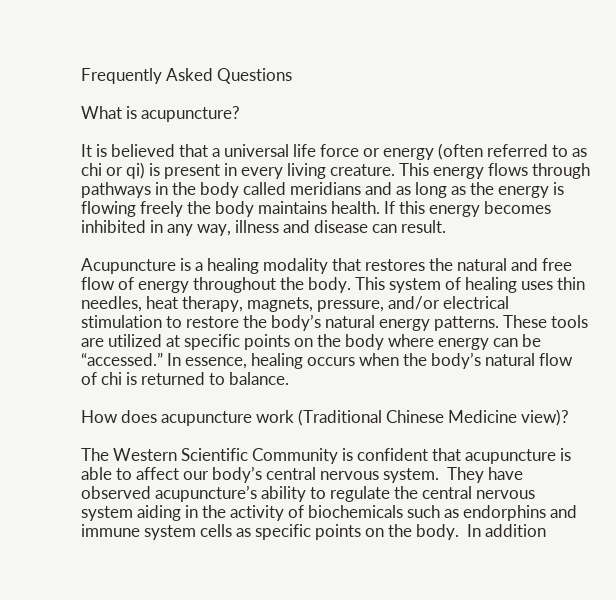Frequently Asked Questions

What is acupuncture?

It is believed that a universal life force or energy (often referred to as chi or qi) is present in every living creature. This energy flows through pathways in the body called meridians and as long as the energy is flowing freely the body maintains health. If this energy becomes inhibited in any way, illness and disease can result.

Acupuncture is a healing modality that restores the natural and free flow of energy throughout the body. This system of healing uses thin needles, heat therapy, magnets, pressure, and/or electrical stimulation to restore the body’s natural energy patterns. These tools are utilized at specific points on the body where energy can be “accessed.” In essence, healing occurs when the body’s natural flow of chi is returned to balance.

How does acupuncture work (Traditional Chinese Medicine view)?

The Western Scientific Community is confident that acupuncture is able to affect our body’s central nervous system.  They have observed acupuncture’s ability to regulate the central nervous system aiding in the activity of biochemicals such as endorphins and immune system cells as specific points on the body.  In addition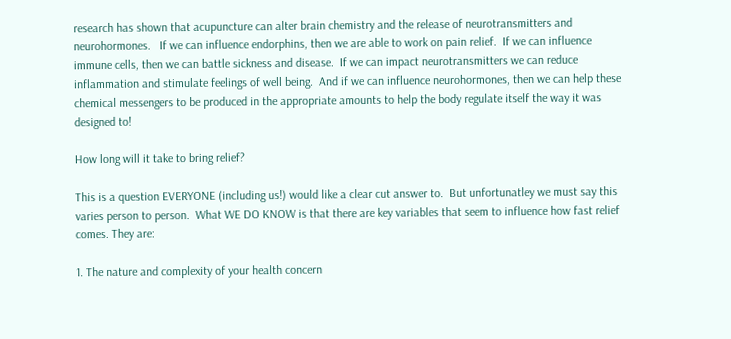research has shown that acupuncture can alter brain chemistry and the release of neurotransmitters and neurohormones.   If we can influence endorphins, then we are able to work on pain relief.  If we can influence immune cells, then we can battle sickness and disease.  If we can impact neurotransmitters we can reduce inflammation and stimulate feelings of well being.  And if we can influence neurohormones, then we can help these chemical messengers to be produced in the appropriate amounts to help the body regulate itself the way it was designed to!

How long will it take to bring relief?

This is a question EVERYONE (including us!) would like a clear cut answer to.  But unfortunatley we must say this varies person to person.  What WE DO KNOW is that there are key variables that seem to influence how fast relief comes. They are:

1. The nature and complexity of your health concern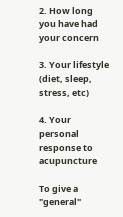2. How long you have had your concern

3. Your lifestyle (diet, sleep, stress, etc)

4. Your personal response to acupuncture

To give a "general"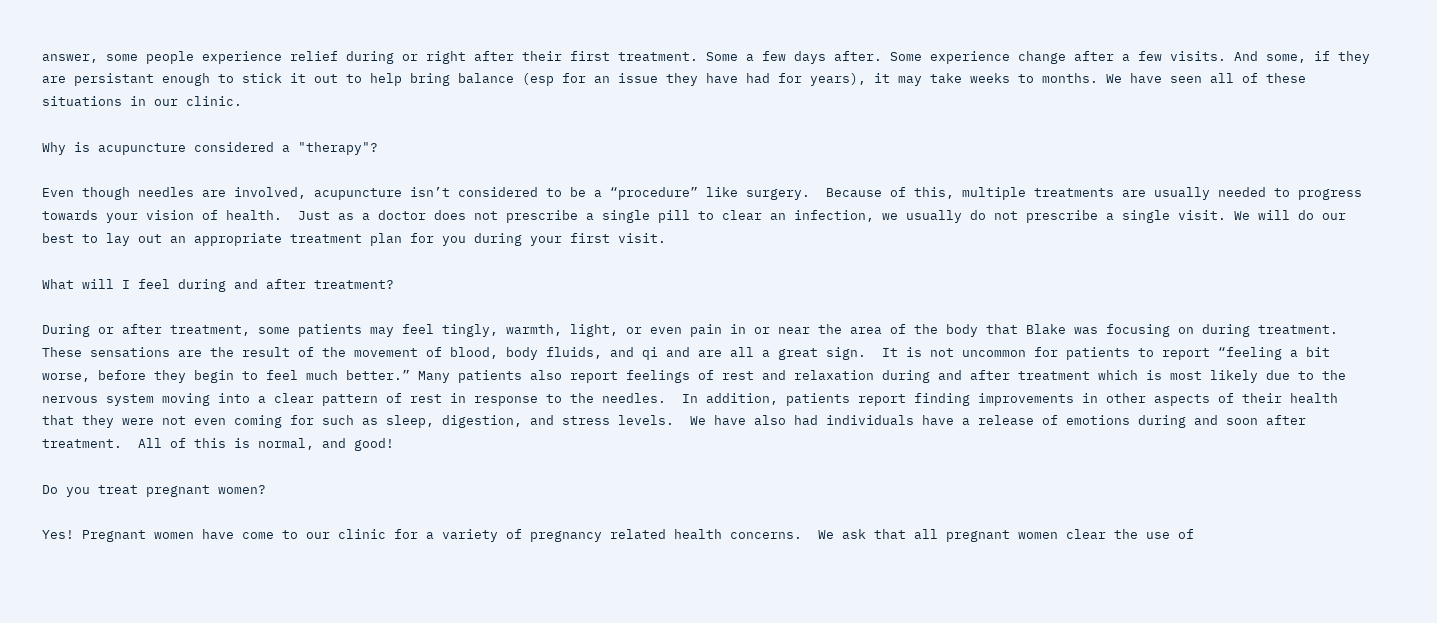answer, some people experience relief during or right after their first treatment. Some a few days after. Some experience change after a few visits. And some, if they are persistant enough to stick it out to help bring balance (esp for an issue they have had for years), it may take weeks to months. We have seen all of these situations in our clinic.

Why is acupuncture considered a "therapy"?

Even though needles are involved, acupuncture isn’t considered to be a “procedure” like surgery.  Because of this, multiple treatments are usually needed to progress towards your vision of health.  Just as a doctor does not prescribe a single pill to clear an infection, we usually do not prescribe a single visit. We will do our best to lay out an appropriate treatment plan for you during your first visit.

What will I feel during and after treatment?

During or after treatment, some patients may feel tingly, warmth, light, or even pain in or near the area of the body that Blake was focusing on during treatment.  These sensations are the result of the movement of blood, body fluids, and qi and are all a great sign.  It is not uncommon for patients to report “feeling a bit worse, before they begin to feel much better.” Many patients also report feelings of rest and relaxation during and after treatment which is most likely due to the nervous system moving into a clear pattern of rest in response to the needles.  In addition, patients report finding improvements in other aspects of their health that they were not even coming for such as sleep, digestion, and stress levels.  We have also had individuals have a release of emotions during and soon after treatment.  All of this is normal, and good!

Do you treat pregnant women?

Yes! Pregnant women have come to our clinic for a variety of pregnancy related health concerns.  We ask that all pregnant women clear the use of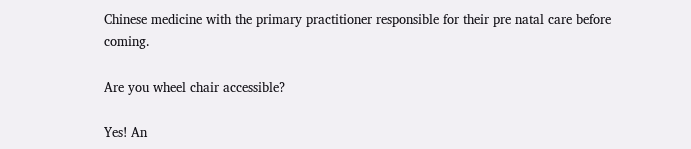Chinese medicine with the primary practitioner responsible for their pre natal care before coming.

Are you wheel chair accessible?

Yes! An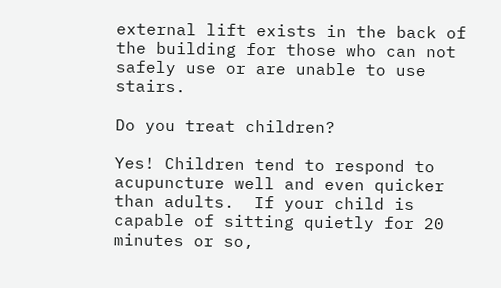external lift exists in the back of the building for those who can not safely use or are unable to use stairs.

Do you treat children?

Yes! Children tend to respond to acupuncture well and even quicker than adults.  If your child is capable of sitting quietly for 20 minutes or so,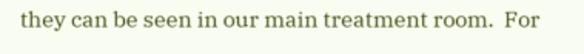they can be seen in our main treatment room.  For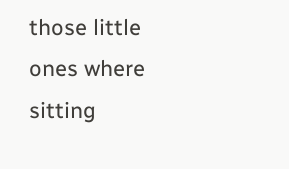those little ones where sitting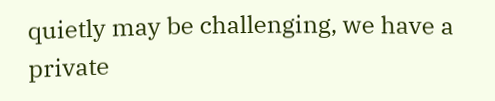quietly may be challenging, we have a private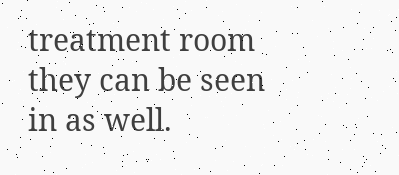treatment room they can be seen in as well.